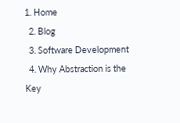1. Home
  2. Blog
  3. Software Development
  4. Why Abstraction is the Key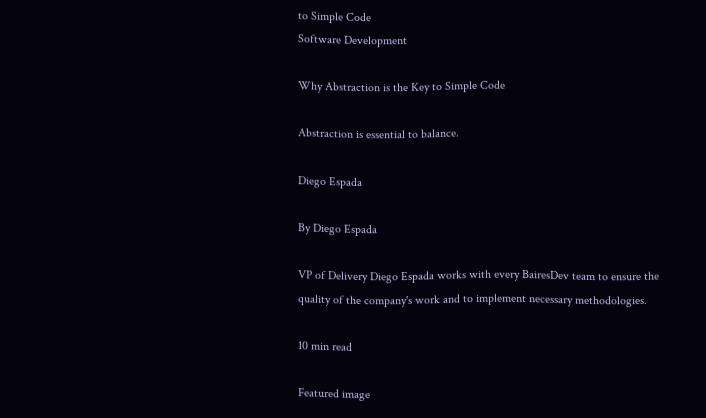to Simple Code
Software Development

Why Abstraction is the Key to Simple Code

Abstraction is essential to balance.

Diego Espada

By Diego Espada

VP of Delivery Diego Espada works with every BairesDev team to ensure the quality of the company's work and to implement necessary methodologies.

10 min read

Featured image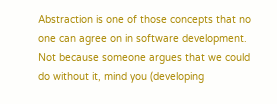Abstraction is one of those concepts that no one can agree on in software development. Not because someone argues that we could do without it, mind you (developing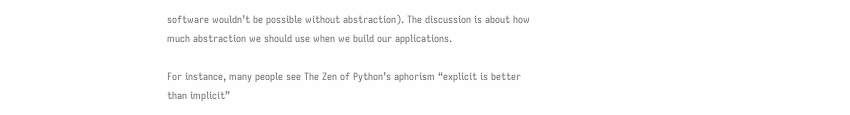software wouldn’t be possible without abstraction). The discussion is about how much abstraction we should use when we build our applications.

For instance, many people see The Zen of Python’s aphorism “explicit is better than implicit”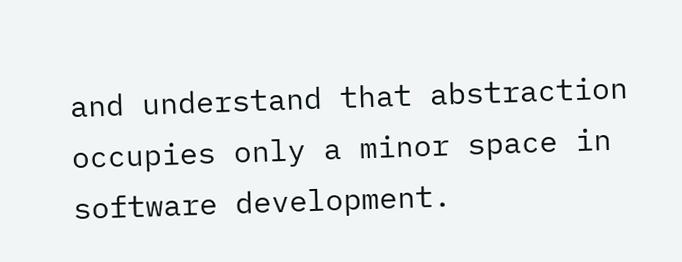and understand that abstraction occupies only a minor space in software development.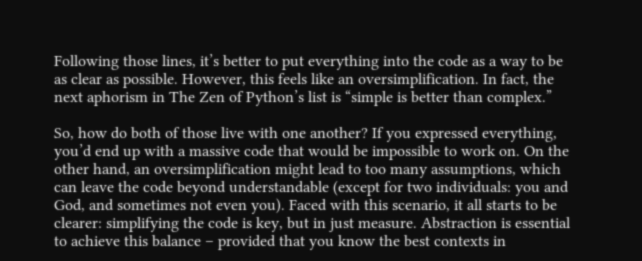Following those lines, it’s better to put everything into the code as a way to be as clear as possible. However, this feels like an oversimplification. In fact, the next aphorism in The Zen of Python’s list is “simple is better than complex.”

So, how do both of those live with one another? If you expressed everything, you’d end up with a massive code that would be impossible to work on. On the other hand, an oversimplification might lead to too many assumptions, which can leave the code beyond understandable (except for two individuals: you and God, and sometimes not even you). Faced with this scenario, it all starts to be clearer: simplifying the code is key, but in just measure. Abstraction is essential to achieve this balance – provided that you know the best contexts in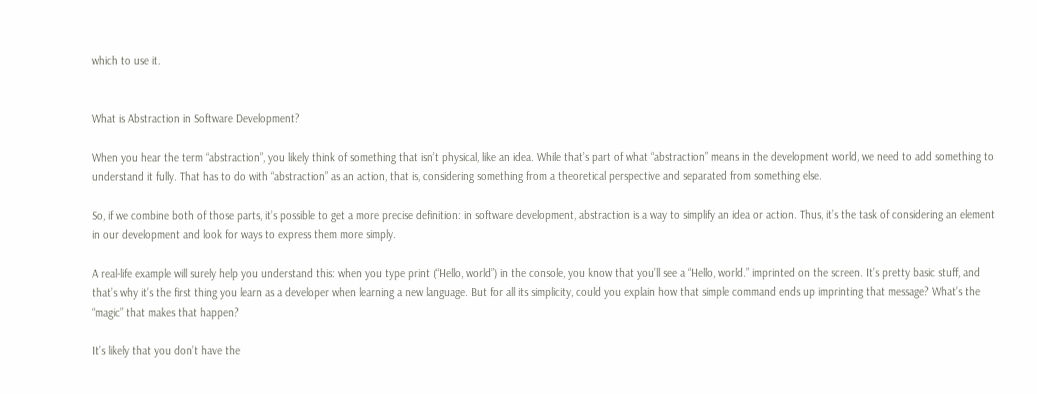which to use it.


What is Abstraction in Software Development?

When you hear the term “abstraction”, you likely think of something that isn’t physical, like an idea. While that’s part of what “abstraction” means in the development world, we need to add something to understand it fully. That has to do with “abstraction” as an action, that is, considering something from a theoretical perspective and separated from something else.

So, if we combine both of those parts, it’s possible to get a more precise definition: in software development, abstraction is a way to simplify an idea or action. Thus, it’s the task of considering an element in our development and look for ways to express them more simply.

A real-life example will surely help you understand this: when you type print (“Hello, world”) in the console, you know that you’ll see a “Hello, world.” imprinted on the screen. It’s pretty basic stuff, and that’s why it’s the first thing you learn as a developer when learning a new language. But for all its simplicity, could you explain how that simple command ends up imprinting that message? What’s the “magic” that makes that happen?

It’s likely that you don’t have the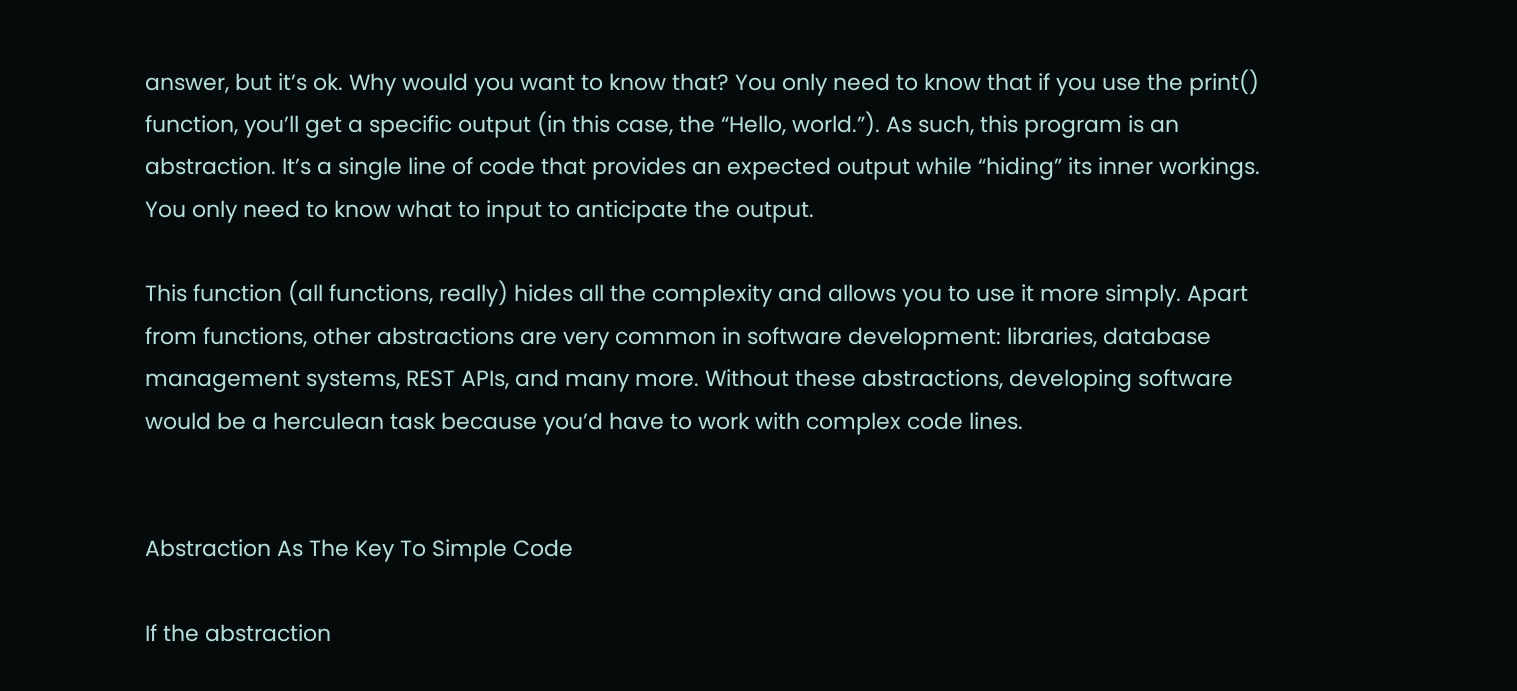answer, but it’s ok. Why would you want to know that? You only need to know that if you use the print() function, you’ll get a specific output (in this case, the “Hello, world.”). As such, this program is an abstraction. It’s a single line of code that provides an expected output while “hiding” its inner workings. You only need to know what to input to anticipate the output.

This function (all functions, really) hides all the complexity and allows you to use it more simply. Apart from functions, other abstractions are very common in software development: libraries, database management systems, REST APIs, and many more. Without these abstractions, developing software would be a herculean task because you’d have to work with complex code lines.


Abstraction As The Key To Simple Code

If the abstraction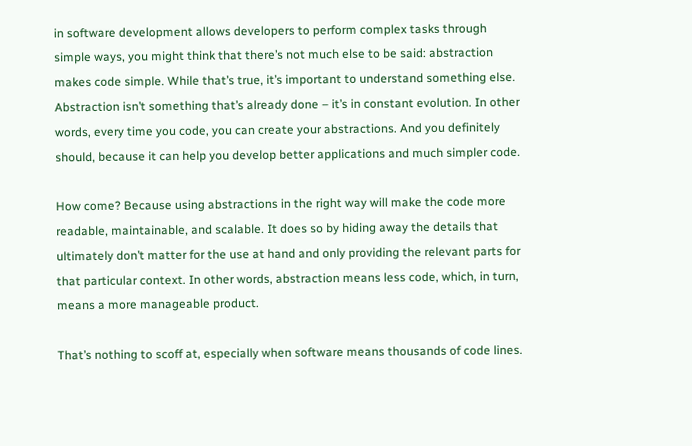in software development allows developers to perform complex tasks through simple ways, you might think that there’s not much else to be said: abstraction makes code simple. While that’s true, it’s important to understand something else. Abstraction isn’t something that’s already done – it’s in constant evolution. In other words, every time you code, you can create your abstractions. And you definitely should, because it can help you develop better applications and much simpler code.

How come? Because using abstractions in the right way will make the code more readable, maintainable, and scalable. It does so by hiding away the details that ultimately don’t matter for the use at hand and only providing the relevant parts for that particular context. In other words, abstraction means less code, which, in turn, means a more manageable product.

That’s nothing to scoff at, especially when software means thousands of code lines.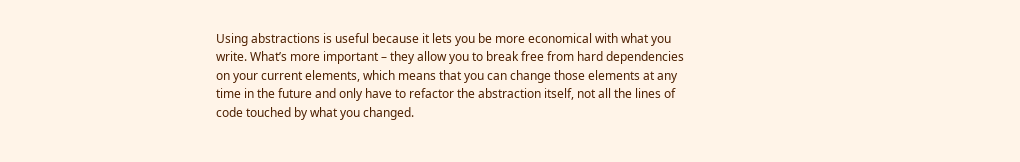Using abstractions is useful because it lets you be more economical with what you write. What’s more important – they allow you to break free from hard dependencies on your current elements, which means that you can change those elements at any time in the future and only have to refactor the abstraction itself, not all the lines of code touched by what you changed.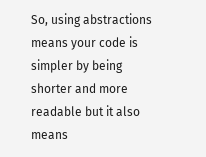So, using abstractions means your code is simpler by being shorter and more readable but it also means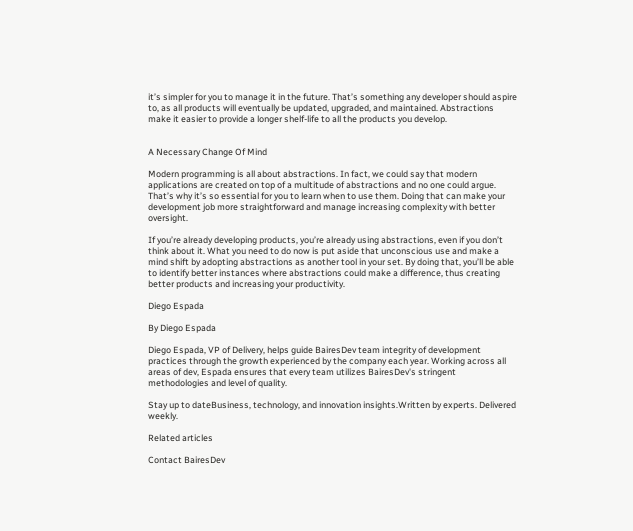it’s simpler for you to manage it in the future. That’s something any developer should aspire to, as all products will eventually be updated, upgraded, and maintained. Abstractions make it easier to provide a longer shelf-life to all the products you develop.


A Necessary Change Of Mind

Modern programming is all about abstractions. In fact, we could say that modern applications are created on top of a multitude of abstractions and no one could argue. That’s why it’s so essential for you to learn when to use them. Doing that can make your development job more straightforward and manage increasing complexity with better oversight.

If you’re already developing products, you’re already using abstractions, even if you don’t think about it. What you need to do now is put aside that unconscious use and make a mind shift by adopting abstractions as another tool in your set. By doing that, you’ll be able to identify better instances where abstractions could make a difference, thus creating better products and increasing your productivity.

Diego Espada

By Diego Espada

Diego Espada, VP of Delivery, helps guide BairesDev team integrity of development practices through the growth experienced by the company each year. Working across all areas of dev, Espada ensures that every team utilizes BairesDev's stringent methodologies and level of quality.

Stay up to dateBusiness, technology, and innovation insights.Written by experts. Delivered weekly.

Related articles

Contact BairesDev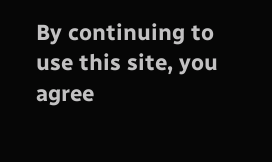By continuing to use this site, you agree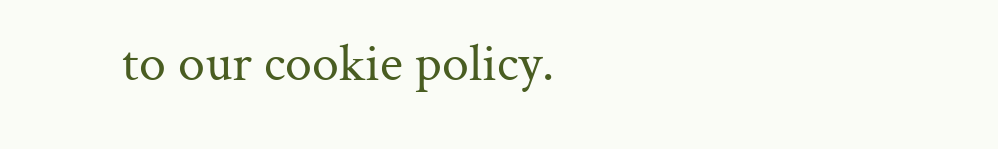to our cookie policy.